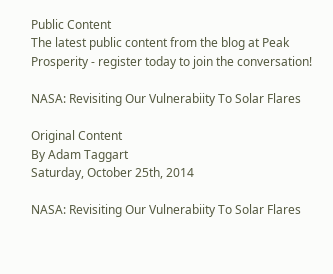Public Content
The latest public content from the blog at Peak Prosperity - register today to join the conversation!

NASA: Revisiting Our Vulnerabiity To Solar Flares

Original Content
By Adam Taggart
Saturday, October 25th, 2014

NASA: Revisiting Our Vulnerabiity To Solar Flares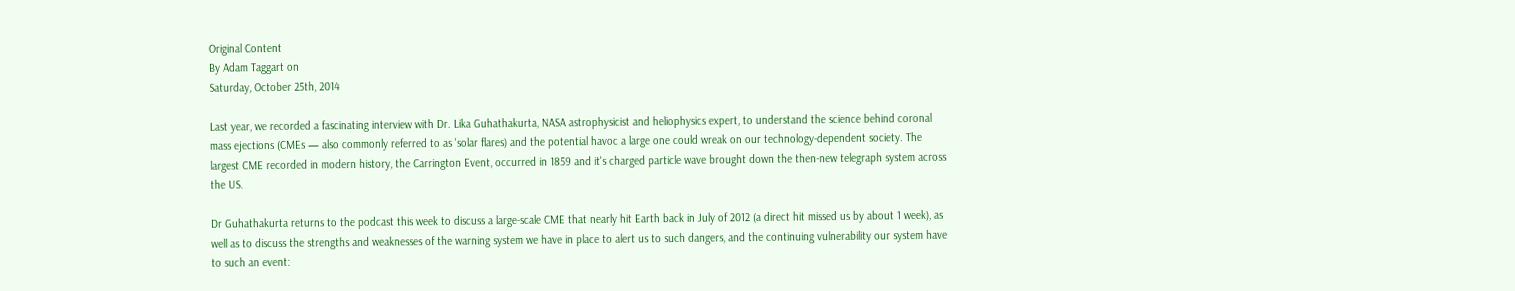Original Content
By Adam Taggart on
Saturday, October 25th, 2014

Last year, we recorded a fascinating interview with Dr. Lika Guhathakurta, NASA astrophysicist and heliophysics expert, to understand the science behind coronal mass ejections (CMEs — also commonly referred to as 'solar flares) and the potential havoc a large one could wreak on our technology-dependent society. The largest CME recorded in modern history, the Carrington Event, occurred in 1859 and it's charged particle wave brought down the then-new telegraph system across the US.

Dr Guhathakurta returns to the podcast this week to discuss a large-scale CME that nearly hit Earth back in July of 2012 (a direct hit missed us by about 1 week), as well as to discuss the strengths and weaknesses of the warning system we have in place to alert us to such dangers, and the continuing vulnerability our system have to such an event: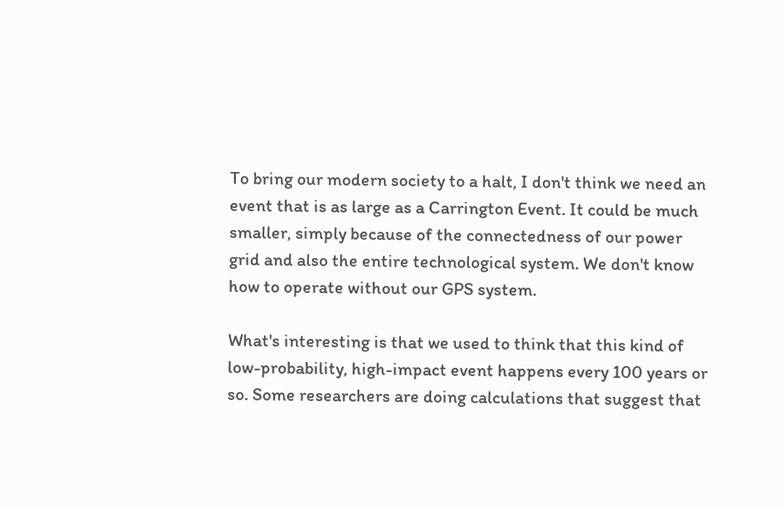To bring our modern society to a halt, I don't think we need an event that is as large as a Carrington Event. It could be much smaller, simply because of the connectedness of our power grid and also the entire technological system. We don't know how to operate without our GPS system.

What's interesting is that we used to think that this kind of low-probability, high-impact event happens every 100 years or so. Some researchers are doing calculations that suggest that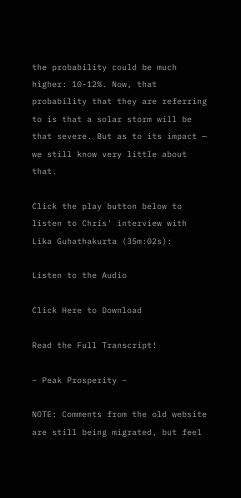the probability could be much higher: 10-12%. Now, that probability that they are referring to is that a solar storm will be that severe. But as to its impact — we still know very little about that.

Click the play button below to listen to Chris' interview with Lika Guhathakurta (35m:02s):

Listen to the Audio

Click Here to Download

Read the Full Transcript!

– Peak Prosperity –

NOTE: Comments from the old website are still being migrated, but feel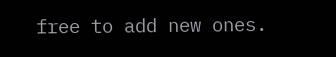free to add new ones.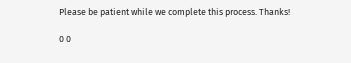Please be patient while we complete this process. Thanks!

0 0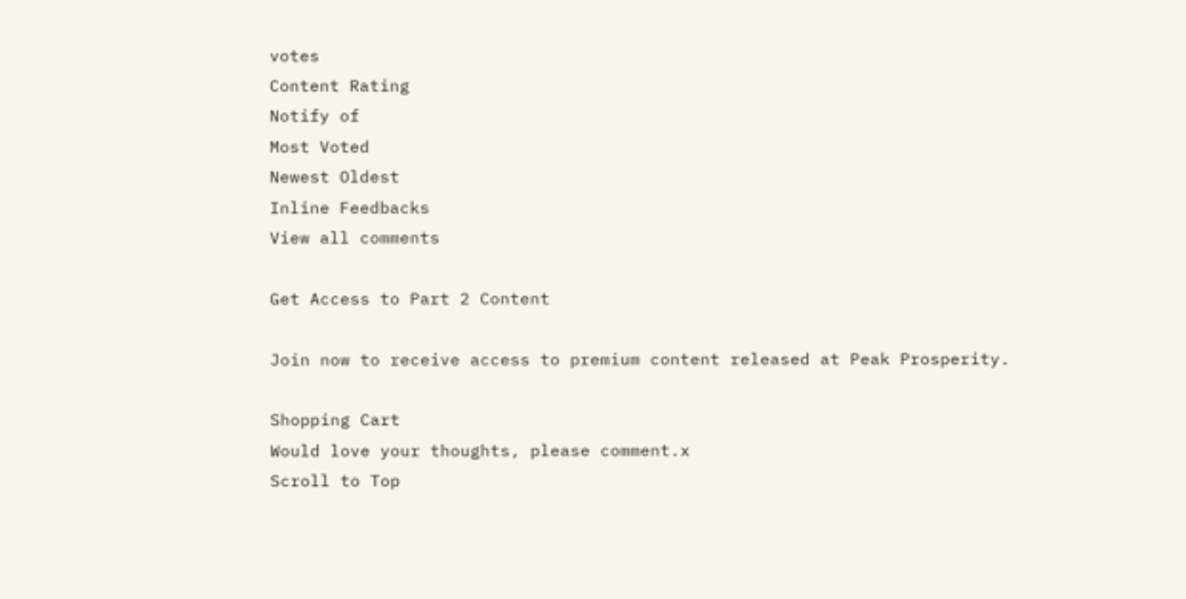votes
Content Rating
Notify of
Most Voted
Newest Oldest
Inline Feedbacks
View all comments

Get Access to Part 2 Content

Join now to receive access to premium content released at Peak Prosperity.

Shopping Cart
Would love your thoughts, please comment.x
Scroll to Top